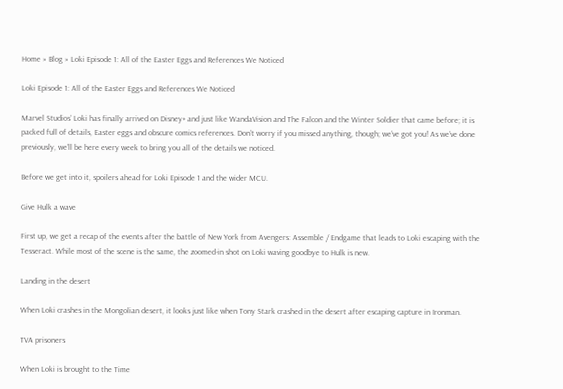Home » Blog » Loki Episode 1: All of the Easter Eggs and References We Noticed

Loki Episode 1: All of the Easter Eggs and References We Noticed

Marvel Studios’ Loki has finally arrived on Disney+ and just like WandaVision and The Falcon and the Winter Soldier that came before; it is packed full of details, Easter eggs and obscure comics references. Don’t worry if you missed anything, though; we’ve got you! As we’ve done previously, we’ll be here every week to bring you all of the details we noticed.

Before we get into it, spoilers ahead for Loki Episode 1 and the wider MCU.

Give Hulk a wave

First up, we get a recap of the events after the battle of New York from Avengers: Assemble / Endgame that leads to Loki escaping with the Tesseract. While most of the scene is the same, the zoomed-in shot on Loki waving goodbye to Hulk is new.

Landing in the desert

When Loki crashes in the Mongolian desert, it looks just like when Tony Stark crashed in the desert after escaping capture in Ironman.

TVA prisoners

When Loki is brought to the Time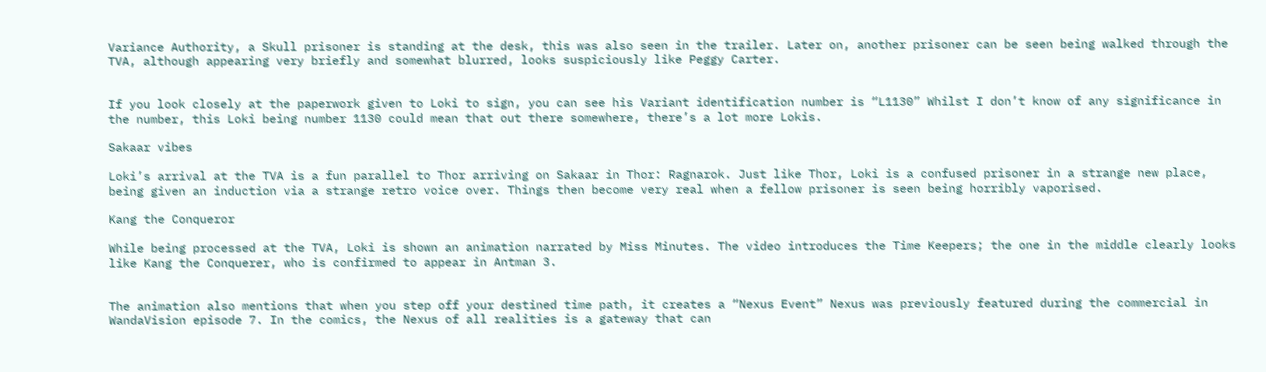Variance Authority, a Skull prisoner is standing at the desk, this was also seen in the trailer. Later on, another prisoner can be seen being walked through the TVA, although appearing very briefly and somewhat blurred, looks suspiciously like Peggy Carter.


If you look closely at the paperwork given to Loki to sign, you can see his Variant identification number is “L1130” Whilst I don’t know of any significance in the number, this Loki being number 1130 could mean that out there somewhere, there’s a lot more Lokis.

Sakaar vibes

Loki’s arrival at the TVA is a fun parallel to Thor arriving on Sakaar in Thor: Ragnarok. Just like Thor, Loki is a confused prisoner in a strange new place, being given an induction via a strange retro voice over. Things then become very real when a fellow prisoner is seen being horribly vaporised.

Kang the Conqueror

While being processed at the TVA, Loki is shown an animation narrated by Miss Minutes. The video introduces the Time Keepers; the one in the middle clearly looks like Kang the Conquerer, who is confirmed to appear in Antman 3.


The animation also mentions that when you step off your destined time path, it creates a “Nexus Event” Nexus was previously featured during the commercial in WandaVision episode 7. In the comics, the Nexus of all realities is a gateway that can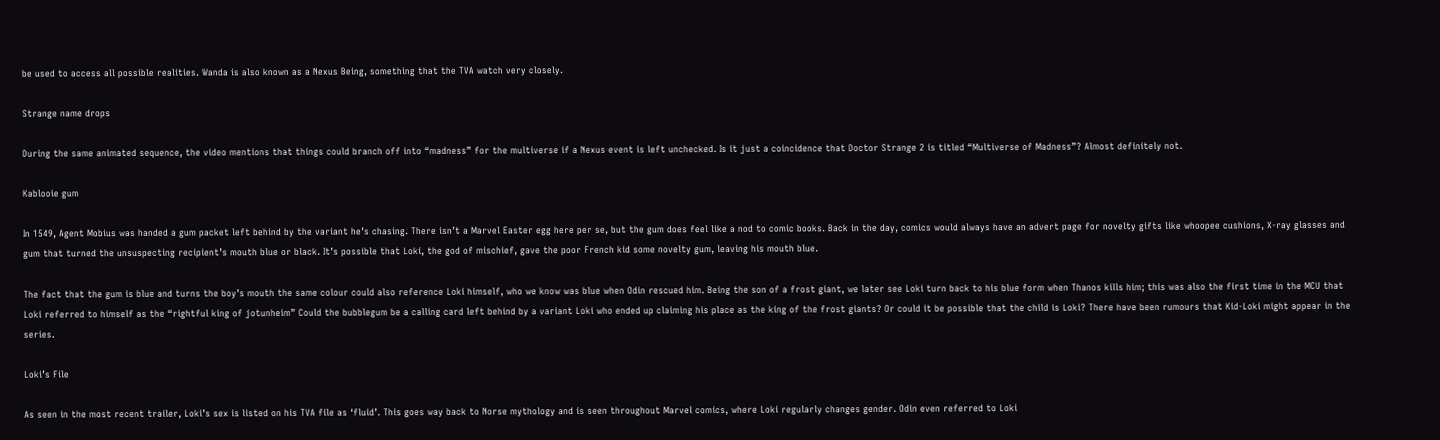be used to access all possible realities. Wanda is also known as a Nexus Being, something that the TVA watch very closely.

Strange name drops

During the same animated sequence, the video mentions that things could branch off into “madness” for the multiverse if a Nexus event is left unchecked. Is it just a coincidence that Doctor Strange 2 is titled “Multiverse of Madness”? Almost definitely not.

Kablooie gum

In 1549, Agent Mobius was handed a gum packet left behind by the variant he’s chasing. There isn’t a Marvel Easter egg here per se, but the gum does feel like a nod to comic books. Back in the day, comics would always have an advert page for novelty gifts like whoopee cushions, X-ray glasses and gum that turned the unsuspecting recipient’s mouth blue or black. It’s possible that Loki, the god of mischief, gave the poor French kid some novelty gum, leaving his mouth blue.

The fact that the gum is blue and turns the boy’s mouth the same colour could also reference Loki himself, who we know was blue when Odin rescued him. Being the son of a frost giant, we later see Loki turn back to his blue form when Thanos kills him; this was also the first time in the MCU that Loki referred to himself as the “rightful king of jotunheim” Could the bubblegum be a calling card left behind by a variant Loki who ended up claiming his place as the king of the frost giants? Or could it be possible that the child is Loki? There have been rumours that Kid-Loki might appear in the series.

Loki’s File

As seen in the most recent trailer, Loki’s sex is listed on his TVA file as ‘fluid’. This goes way back to Norse mythology and is seen throughout Marvel comics, where Loki regularly changes gender. Odin even referred to Loki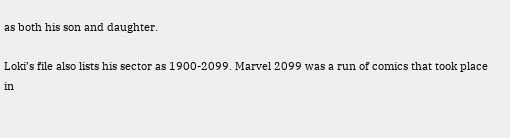as both his son and daughter.

Loki’s file also lists his sector as 1900-2099. Marvel 2099 was a run of comics that took place in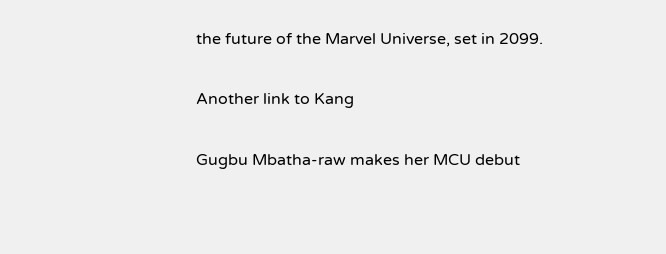the future of the Marvel Universe, set in 2099.

Another link to Kang

Gugbu Mbatha-raw makes her MCU debut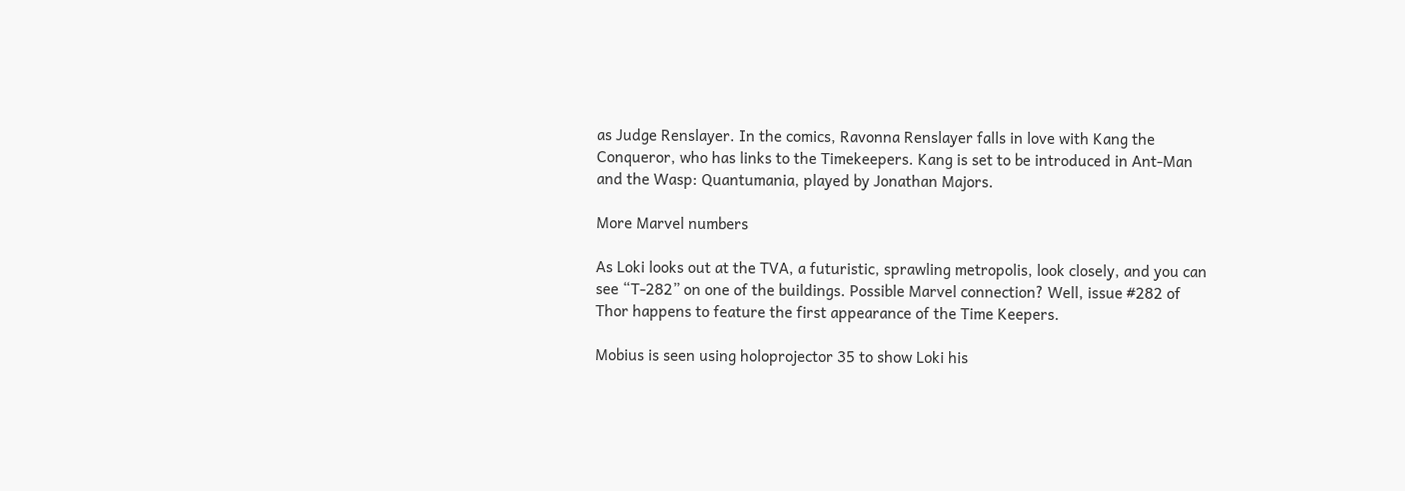as Judge Renslayer. In the comics, Ravonna Renslayer falls in love with Kang the Conqueror, who has links to the Timekeepers. Kang is set to be introduced in Ant-Man and the Wasp: Quantumania, played by Jonathan Majors.

More Marvel numbers

As Loki looks out at the TVA, a futuristic, sprawling metropolis, look closely, and you can see “T-282” on one of the buildings. Possible Marvel connection? Well, issue #282 of Thor happens to feature the first appearance of the Time Keepers.

Mobius is seen using holoprojector 35 to show Loki his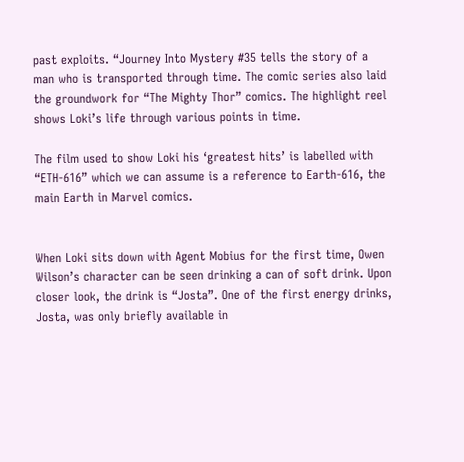past exploits. “Journey Into Mystery #35 tells the story of a man who is transported through time. The comic series also laid the groundwork for “The Mighty Thor” comics. The highlight reel shows Loki’s life through various points in time.

The film used to show Loki his ‘greatest hits’ is labelled with “ETH-616” which we can assume is a reference to Earth-616, the main Earth in Marvel comics.


When Loki sits down with Agent Mobius for the first time, Owen Wilson’s character can be seen drinking a can of soft drink. Upon closer look, the drink is “Josta”. One of the first energy drinks, Josta, was only briefly available in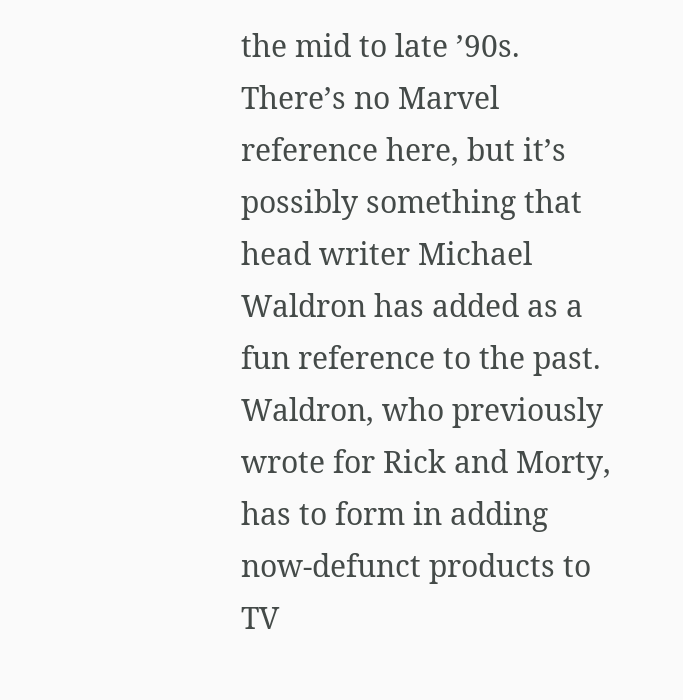the mid to late ’90s. There’s no Marvel reference here, but it’s possibly something that head writer Michael Waldron has added as a fun reference to the past. Waldron, who previously wrote for Rick and Morty, has to form in adding now-defunct products to TV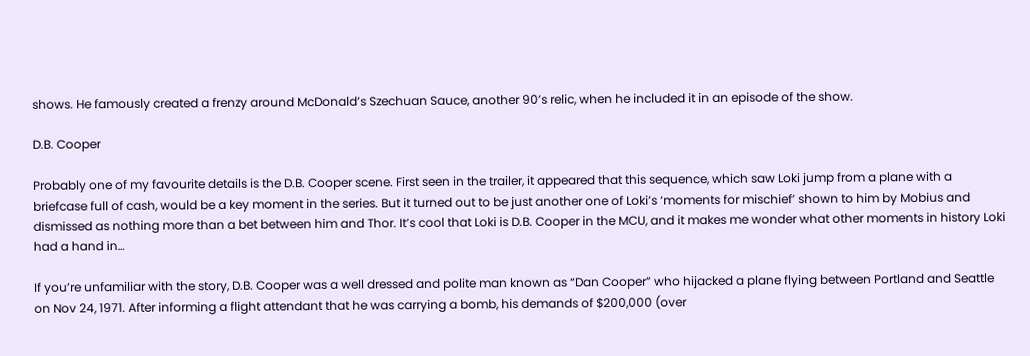shows. He famously created a frenzy around McDonald’s Szechuan Sauce, another 90’s relic, when he included it in an episode of the show.

D.B. Cooper

Probably one of my favourite details is the D.B. Cooper scene. First seen in the trailer, it appeared that this sequence, which saw Loki jump from a plane with a briefcase full of cash, would be a key moment in the series. But it turned out to be just another one of Loki’s ‘moments for mischief’ shown to him by Mobius and dismissed as nothing more than a bet between him and Thor. It’s cool that Loki is D.B. Cooper in the MCU, and it makes me wonder what other moments in history Loki had a hand in…

If you’re unfamiliar with the story, D.B. Cooper was a well dressed and polite man known as “Dan Cooper” who hijacked a plane flying between Portland and Seattle on Nov 24, 1971. After informing a flight attendant that he was carrying a bomb, his demands of $200,000 (over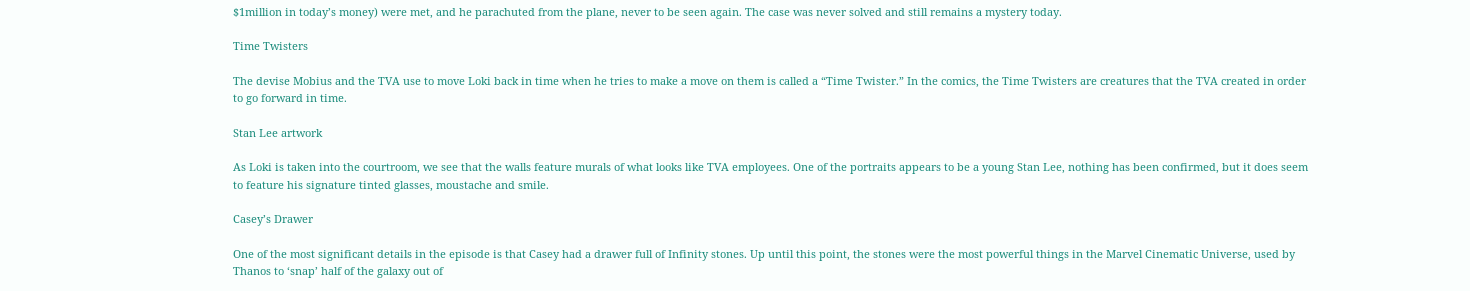$1million in today’s money) were met, and he parachuted from the plane, never to be seen again. The case was never solved and still remains a mystery today.

Time Twisters

The devise Mobius and the TVA use to move Loki back in time when he tries to make a move on them is called a “Time Twister.” In the comics, the Time Twisters are creatures that the TVA created in order to go forward in time.

Stan Lee artwork

As Loki is taken into the courtroom, we see that the walls feature murals of what looks like TVA employees. One of the portraits appears to be a young Stan Lee, nothing has been confirmed, but it does seem to feature his signature tinted glasses, moustache and smile.

Casey’s Drawer

One of the most significant details in the episode is that Casey had a drawer full of Infinity stones. Up until this point, the stones were the most powerful things in the Marvel Cinematic Universe, used by Thanos to ‘snap’ half of the galaxy out of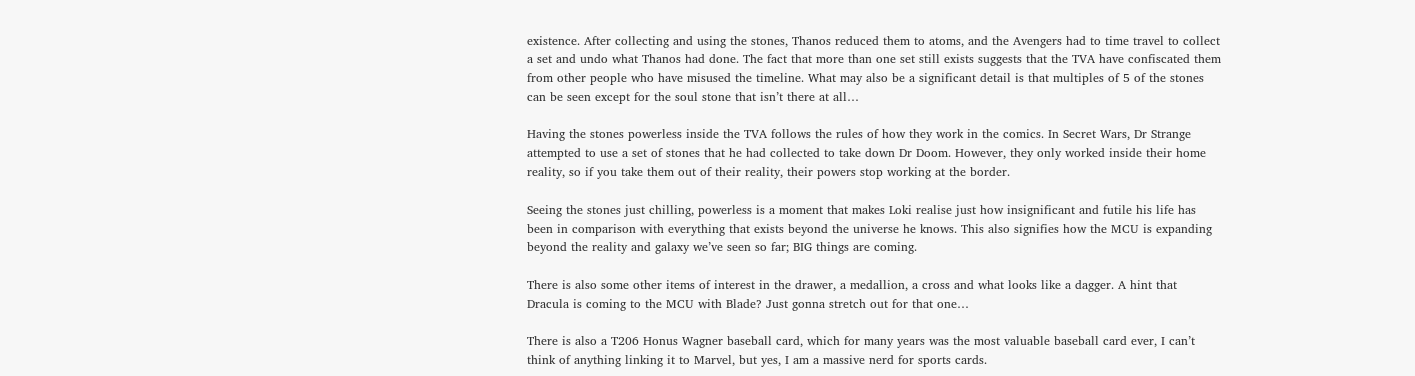existence. After collecting and using the stones, Thanos reduced them to atoms, and the Avengers had to time travel to collect a set and undo what Thanos had done. The fact that more than one set still exists suggests that the TVA have confiscated them from other people who have misused the timeline. What may also be a significant detail is that multiples of 5 of the stones can be seen except for the soul stone that isn’t there at all…

Having the stones powerless inside the TVA follows the rules of how they work in the comics. In Secret Wars, Dr Strange attempted to use a set of stones that he had collected to take down Dr Doom. However, they only worked inside their home reality, so if you take them out of their reality, their powers stop working at the border.

Seeing the stones just chilling, powerless is a moment that makes Loki realise just how insignificant and futile his life has been in comparison with everything that exists beyond the universe he knows. This also signifies how the MCU is expanding beyond the reality and galaxy we’ve seen so far; BIG things are coming.

There is also some other items of interest in the drawer, a medallion, a cross and what looks like a dagger. A hint that Dracula is coming to the MCU with Blade? Just gonna stretch out for that one…

There is also a T206 Honus Wagner baseball card, which for many years was the most valuable baseball card ever, I can’t think of anything linking it to Marvel, but yes, I am a massive nerd for sports cards.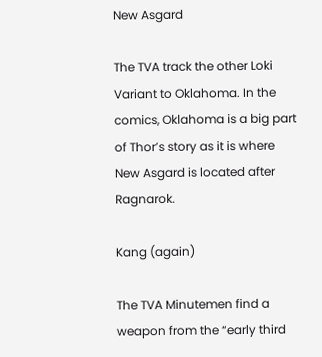New Asgard

The TVA track the other Loki Variant to Oklahoma. In the comics, Oklahoma is a big part of Thor’s story as it is where New Asgard is located after Ragnarok.

Kang (again)

The TVA Minutemen find a weapon from the “early third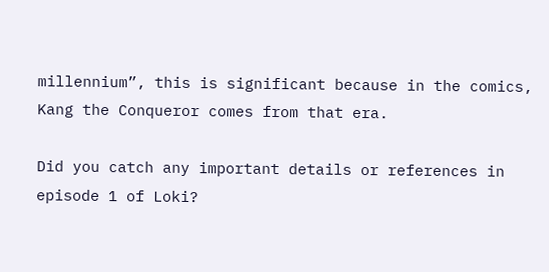millennium”, this is significant because in the comics, Kang the Conqueror comes from that era.

Did you catch any important details or references in episode 1 of Loki?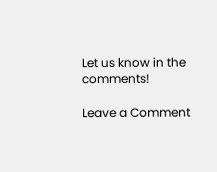Let us know in the comments!

Leave a Comment